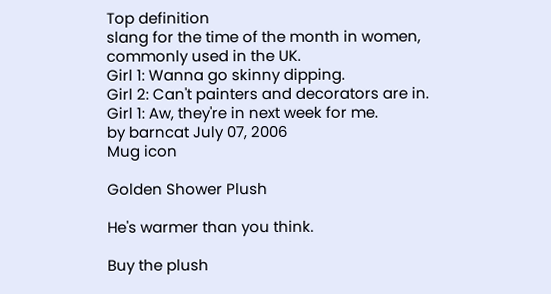Top definition
slang for the time of the month in women, commonly used in the UK.
Girl 1: Wanna go skinny dipping.
Girl 2: Can't painters and decorators are in.
Girl 1: Aw, they're in next week for me.
by barncat July 07, 2006
Mug icon

Golden Shower Plush

He's warmer than you think.

Buy the plush